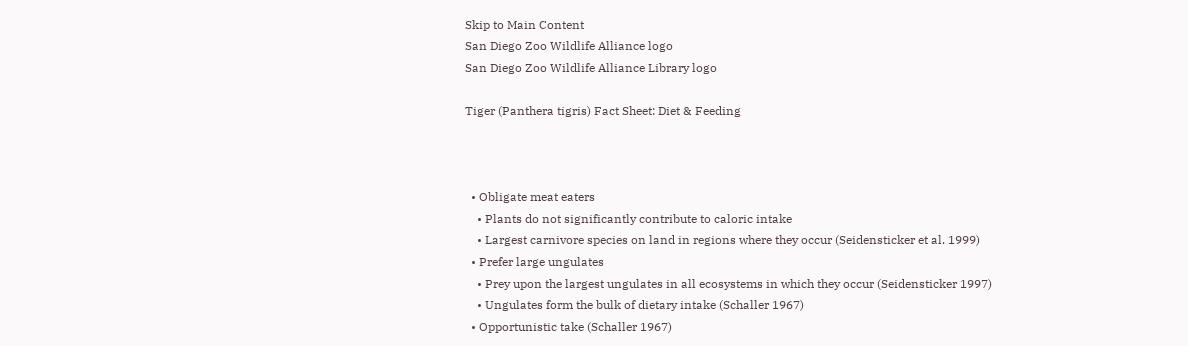Skip to Main Content
San Diego Zoo Wildlife Alliance logo
San Diego Zoo Wildlife Alliance Library logo

Tiger (Panthera tigris) Fact Sheet: Diet & Feeding



  • Obligate meat eaters
    • Plants do not significantly contribute to caloric intake
    • Largest carnivore species on land in regions where they occur (Seidensticker et al. 1999)
  • Prefer large ungulates
    • Prey upon the largest ungulates in all ecosystems in which they occur (Seidensticker 1997)
    • Ungulates form the bulk of dietary intake (Schaller 1967)
  • Opportunistic take (Schaller 1967)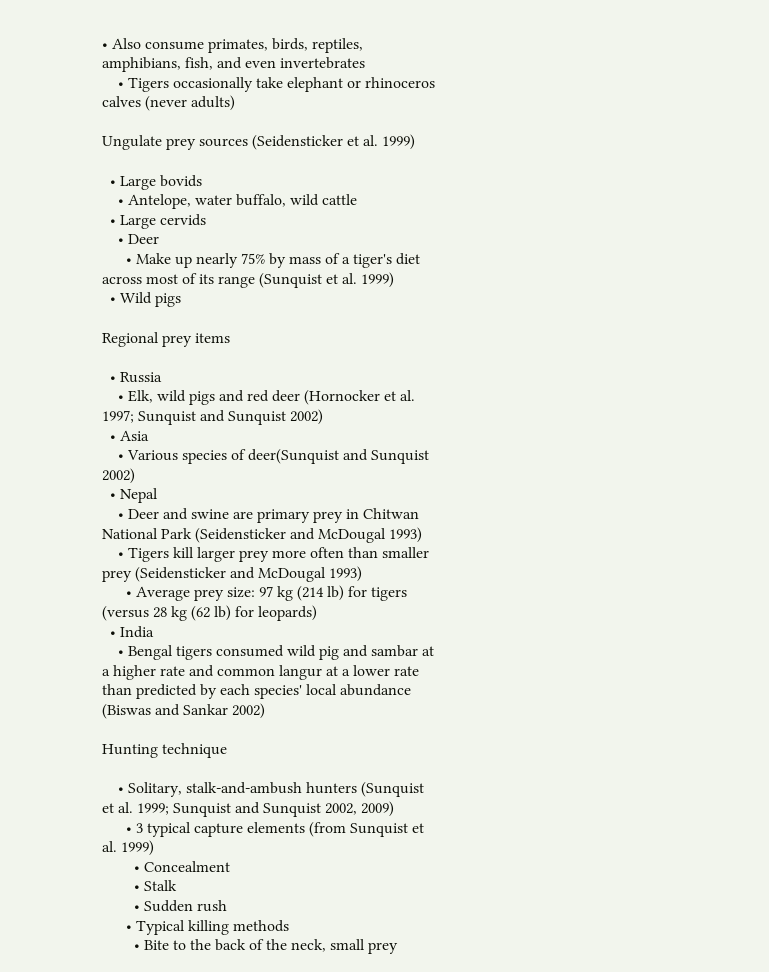• Also consume primates, birds, reptiles, amphibians, fish, and even invertebrates
    • Tigers occasionally take elephant or rhinoceros calves (never adults)

Ungulate prey sources (Seidensticker et al. 1999)

  • Large bovids
    • Antelope, water buffalo, wild cattle
  • Large cervids
    • Deer
      • Make up nearly 75% by mass of a tiger's diet across most of its range (Sunquist et al. 1999)
  • Wild pigs

Regional prey items

  • Russia
    • Elk, wild pigs and red deer (Hornocker et al. 1997; Sunquist and Sunquist 2002)
  • Asia
    • Various species of deer(Sunquist and Sunquist 2002)
  • Nepal
    • Deer and swine are primary prey in Chitwan National Park (Seidensticker and McDougal 1993)
    • Tigers kill larger prey more often than smaller prey (Seidensticker and McDougal 1993)
      • Average prey size: 97 kg (214 lb) for tigers (versus 28 kg (62 lb) for leopards)
  • India
    • Bengal tigers consumed wild pig and sambar at a higher rate and common langur at a lower rate than predicted by each species' local abundance (Biswas and Sankar 2002)

Hunting technique

    • Solitary, stalk-and-ambush hunters (Sunquist et al. 1999; Sunquist and Sunquist 2002, 2009)
      • 3 typical capture elements (from Sunquist et al. 1999)
        • Concealment
        • Stalk
        • Sudden rush
      • Typical killing methods
        • Bite to the back of the neck, small prey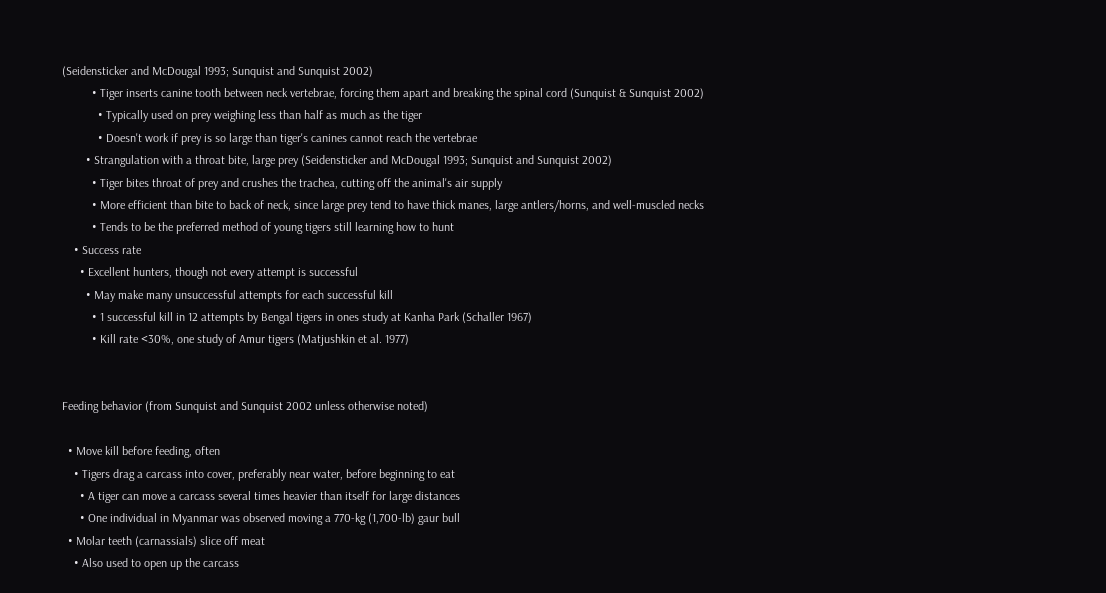(Seidensticker and McDougal 1993; Sunquist and Sunquist 2002)
          • Tiger inserts canine tooth between neck vertebrae, forcing them apart and breaking the spinal cord (Sunquist & Sunquist 2002)
            • Typically used on prey weighing less than half as much as the tiger
            • Doesn't work if prey is so large than tiger's canines cannot reach the vertebrae
        • Strangulation with a throat bite, large prey (Seidensticker and McDougal 1993; Sunquist and Sunquist 2002)
          • Tiger bites throat of prey and crushes the trachea, cutting off the animal's air supply
          • More efficient than bite to back of neck, since large prey tend to have thick manes, large antlers/horns, and well-muscled necks
          • Tends to be the preferred method of young tigers still learning how to hunt
    • Success rate
      • Excellent hunters, though not every attempt is successful
        • May make many unsuccessful attempts for each successful kill
          • 1 successful kill in 12 attempts by Bengal tigers in ones study at Kanha Park (Schaller 1967)
          • Kill rate <30%, one study of Amur tigers (Matjushkin et al. 1977)


Feeding behavior (from Sunquist and Sunquist 2002 unless otherwise noted)

  • Move kill before feeding, often
    • Tigers drag a carcass into cover, preferably near water, before beginning to eat
      • A tiger can move a carcass several times heavier than itself for large distances
      • One individual in Myanmar was observed moving a 770-kg (1,700-lb) gaur bull
  • Molar teeth (carnassials) slice off meat
    • Also used to open up the carcass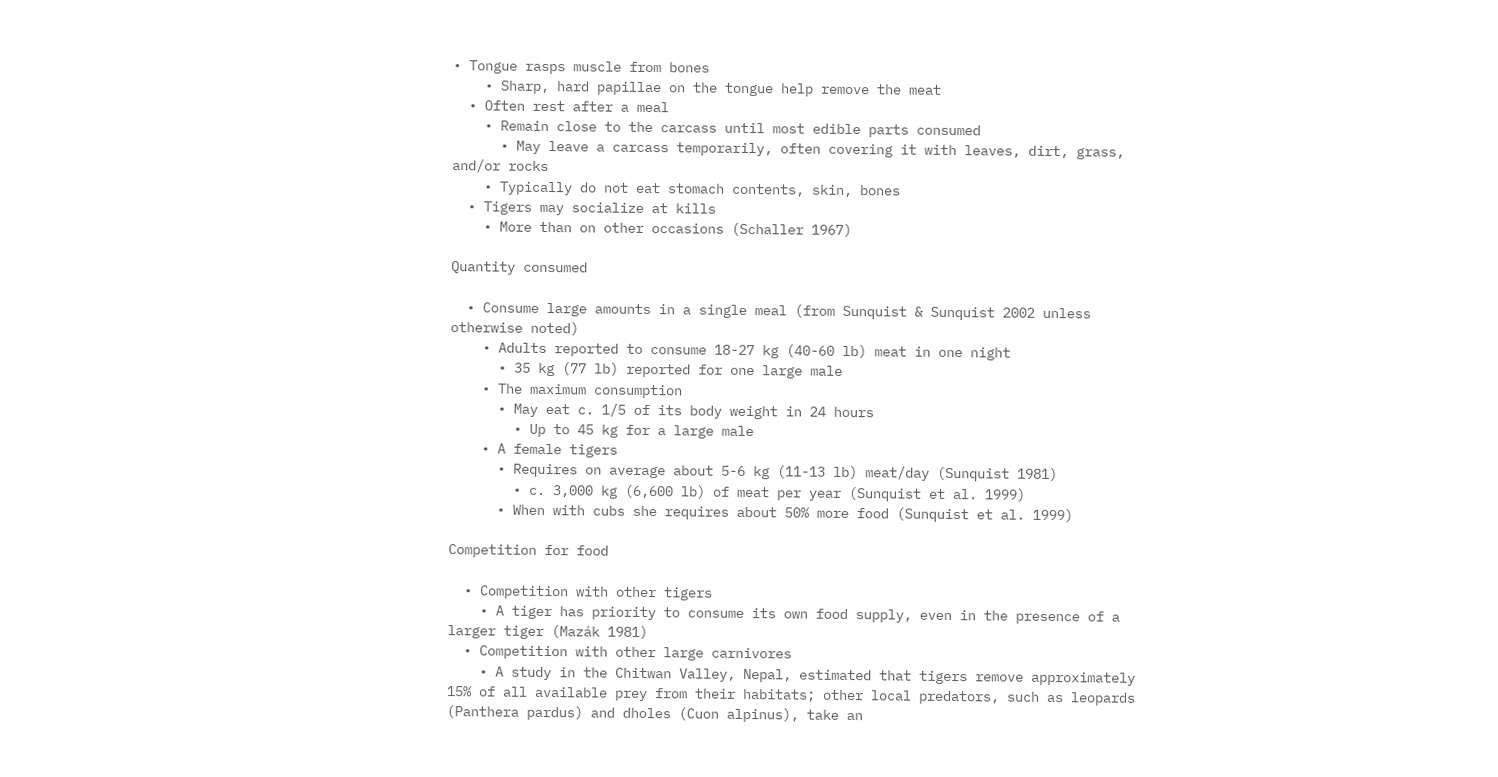• Tongue rasps muscle from bones
    • Sharp, hard papillae on the tongue help remove the meat
  • Often rest after a meal
    • Remain close to the carcass until most edible parts consumed
      • May leave a carcass temporarily, often covering it with leaves, dirt, grass, and/or rocks
    • Typically do not eat stomach contents, skin, bones
  • Tigers may socialize at kills
    • More than on other occasions (Schaller 1967)

Quantity consumed

  • Consume large amounts in a single meal (from Sunquist & Sunquist 2002 unless otherwise noted)
    • Adults reported to consume 18-27 kg (40-60 lb) meat in one night
      • 35 kg (77 lb) reported for one large male
    • The maximum consumption
      • May eat c. 1/5 of its body weight in 24 hours
        • Up to 45 kg for a large male
    • A female tigers
      • Requires on average about 5-6 kg (11-13 lb) meat/day (Sunquist 1981)
        • c. 3,000 kg (6,600 lb) of meat per year (Sunquist et al. 1999)
      • When with cubs she requires about 50% more food (Sunquist et al. 1999)

Competition for food

  • Competition with other tigers
    • A tiger has priority to consume its own food supply, even in the presence of a larger tiger (Mazák 1981)
  • Competition with other large carnivores
    • A study in the Chitwan Valley, Nepal, estimated that tigers remove approximately 15% of all available prey from their habitats; other local predators, such as leopards (Panthera pardus) and dholes (Cuon alpinus), take an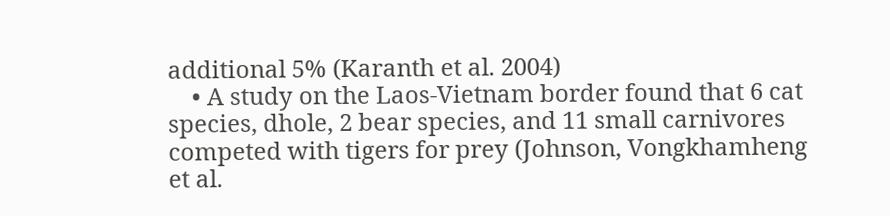additional 5% (Karanth et al. 2004)
    • A study on the Laos-Vietnam border found that 6 cat species, dhole, 2 bear species, and 11 small carnivores competed with tigers for prey (Johnson, Vongkhamheng et al.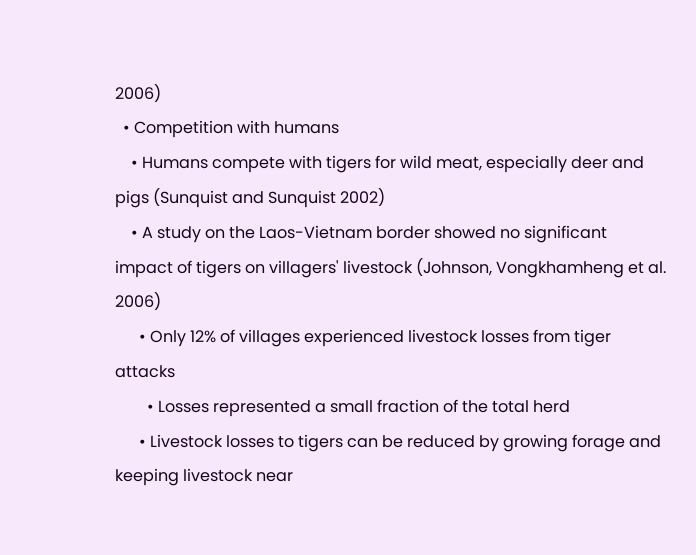2006)
  • Competition with humans
    • Humans compete with tigers for wild meat, especially deer and pigs (Sunquist and Sunquist 2002)
    • A study on the Laos-Vietnam border showed no significant impact of tigers on villagers' livestock (Johnson, Vongkhamheng et al. 2006)
      • Only 12% of villages experienced livestock losses from tiger attacks
        • Losses represented a small fraction of the total herd
      • Livestock losses to tigers can be reduced by growing forage and keeping livestock near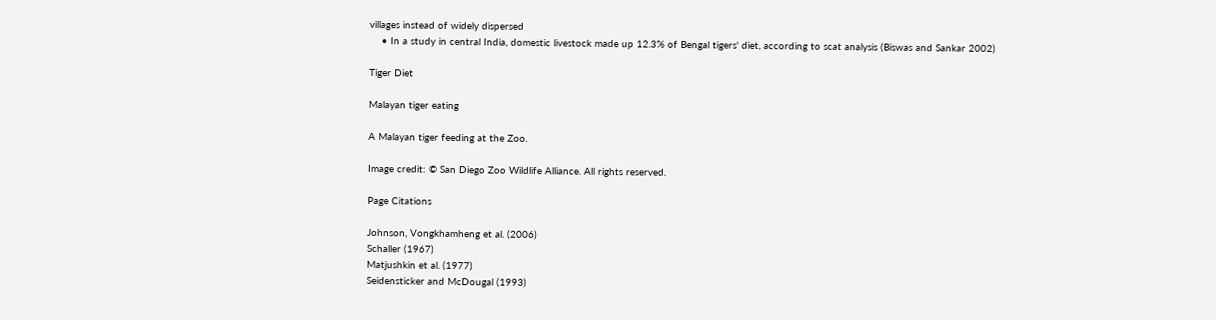villages instead of widely dispersed
    • In a study in central India, domestic livestock made up 12.3% of Bengal tigers' diet, according to scat analysis (Biswas and Sankar 2002)

Tiger Diet

Malayan tiger eating

A Malayan tiger feeding at the Zoo.

Image credit: © San Diego Zoo Wildlife Alliance. All rights reserved.

Page Citations

Johnson, Vongkhamheng et al. (2006)
Schaller (1967)
Matjushkin et al. (1977)
Seidensticker and McDougal (1993)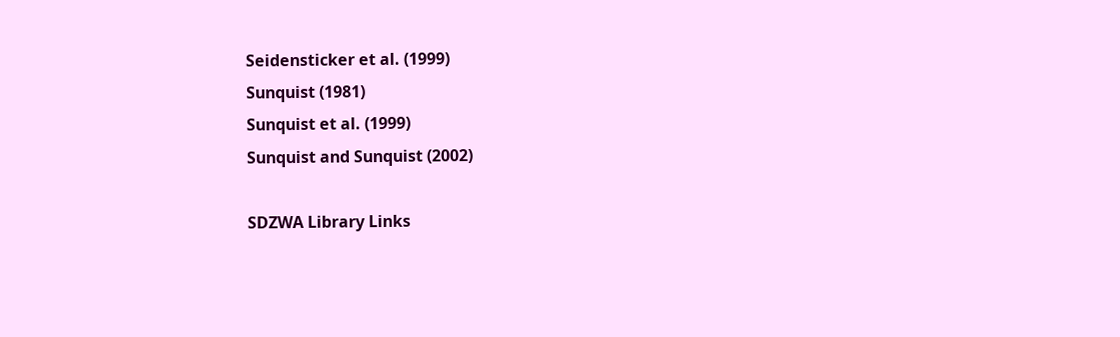Seidensticker et al. (1999)
Sunquist (1981)
Sunquist et al. (1999)
Sunquist and Sunquist (2002)

SDZWA Library Links